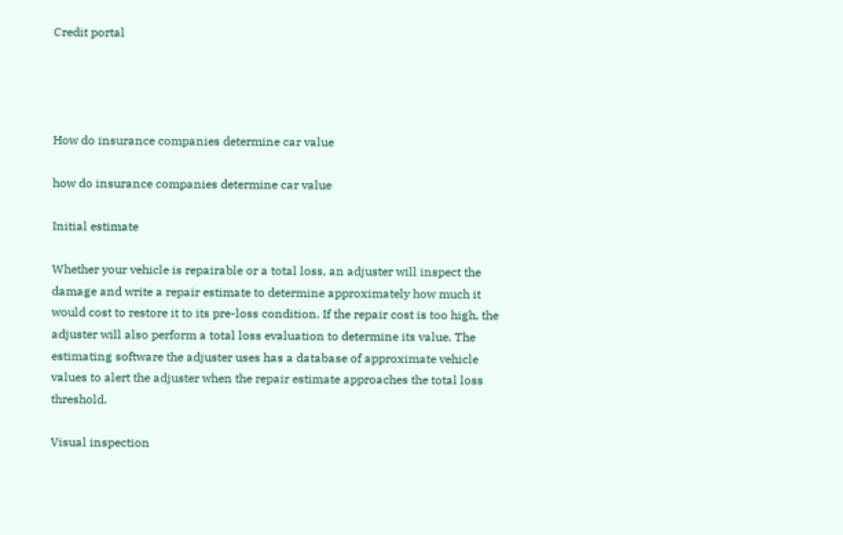Credit portal




How do insurance companies determine car value

how do insurance companies determine car value

Initial estimate

Whether your vehicle is repairable or a total loss, an adjuster will inspect the damage and write a repair estimate to determine approximately how much it would cost to restore it to its pre-loss condition. If the repair cost is too high, the adjuster will also perform a total loss evaluation to determine its value. The estimating software the adjuster uses has a database of approximate vehicle values to alert the adjuster when the repair estimate approaches the total loss threshold.

Visual inspection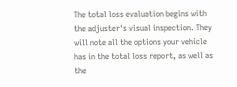The total loss evaluation begins with the adjuster's visual inspection. They will note all the options your vehicle has in the total loss report, as well as the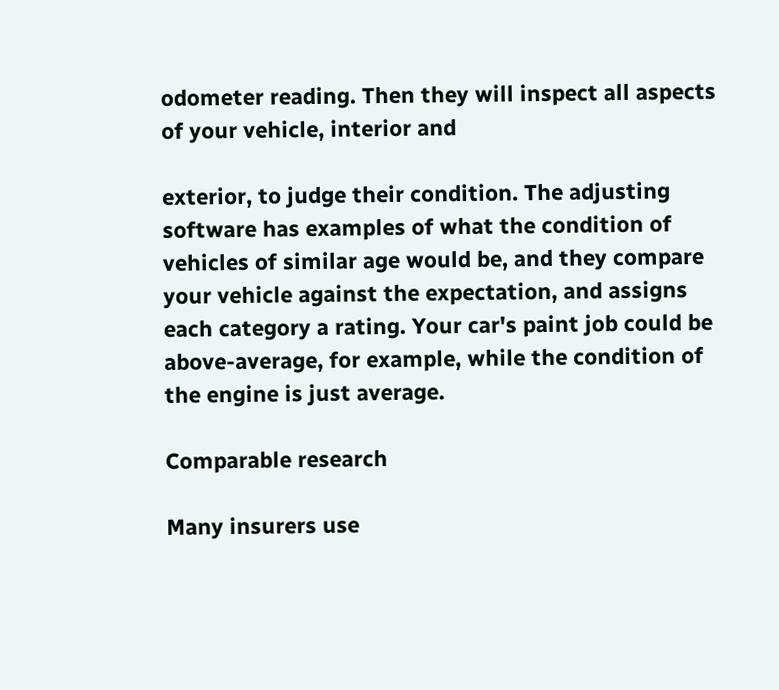odometer reading. Then they will inspect all aspects of your vehicle, interior and

exterior, to judge their condition. The adjusting software has examples of what the condition of vehicles of similar age would be, and they compare your vehicle against the expectation, and assigns each category a rating. Your car's paint job could be above-average, for example, while the condition of the engine is just average.

Comparable research

Many insurers use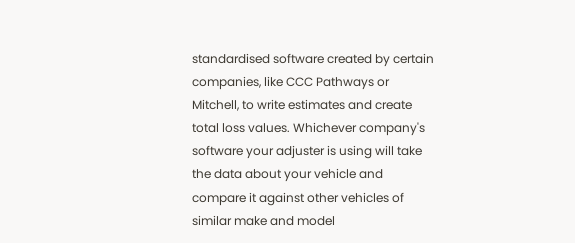standardised software created by certain companies, like CCC Pathways or Mitchell, to write estimates and create total loss values. Whichever company's software your adjuster is using will take the data about your vehicle and compare it against other vehicles of similar make and model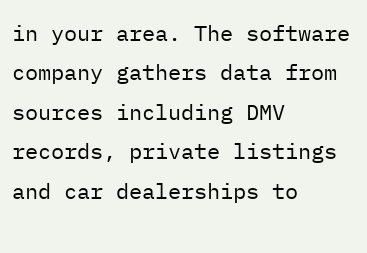in your area. The software company gathers data from sources including DMV records, private listings and car dealerships to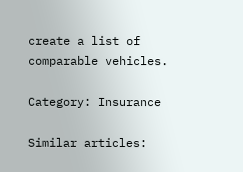create a list of comparable vehicles.

Category: Insurance

Similar articles: